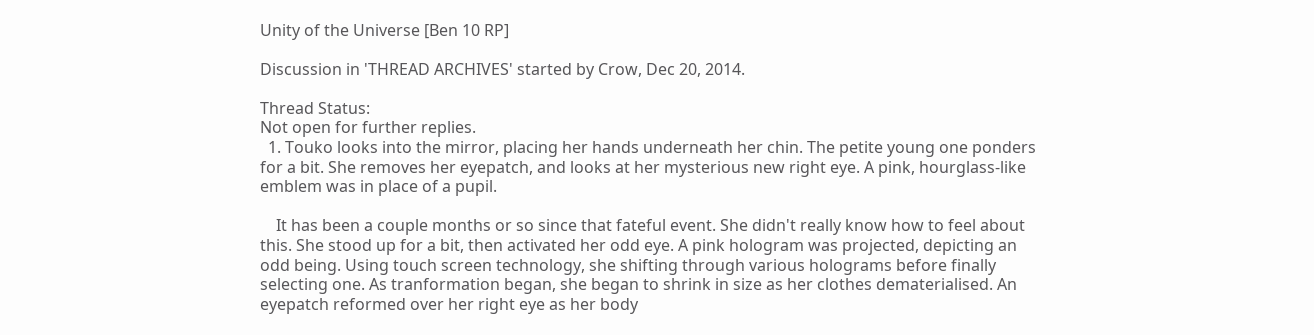Unity of the Universe [Ben 10 RP]

Discussion in 'THREAD ARCHIVES' started by Crow, Dec 20, 2014.

Thread Status:
Not open for further replies.
  1. Touko looks into the mirror, placing her hands underneath her chin. The petite young one ponders for a bit. She removes her eyepatch, and looks at her mysterious new right eye. A pink, hourglass-like emblem was in place of a pupil.

    It has been a couple months or so since that fateful event. She didn't really know how to feel about this. She stood up for a bit, then activated her odd eye. A pink hologram was projected, depicting an odd being. Using touch screen technology, she shifting through various holograms before finally selecting one. As tranformation began, she began to shrink in size as her clothes dematerialised. An eyepatch reformed over her right eye as her body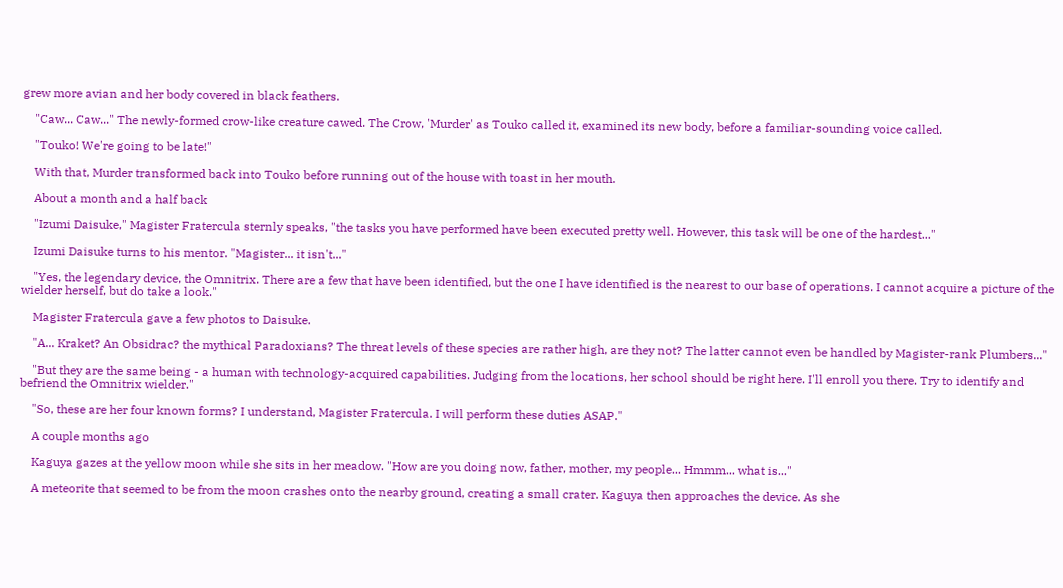grew more avian and her body covered in black feathers.

    "Caw... Caw..." The newly-formed crow-like creature cawed. The Crow, 'Murder' as Touko called it, examined its new body, before a familiar-sounding voice called.

    "Touko! We're going to be late!"

    With that, Murder transformed back into Touko before running out of the house with toast in her mouth.

    About a month and a half back

    "Izumi Daisuke," Magister Fratercula sternly speaks, "the tasks you have performed have been executed pretty well. However, this task will be one of the hardest..."

    Izumi Daisuke turns to his mentor. "Magister... it isn't..."

    "Yes, the legendary device, the Omnitrix. There are a few that have been identified, but the one I have identified is the nearest to our base of operations. I cannot acquire a picture of the wielder herself, but do take a look."

    Magister Fratercula gave a few photos to Daisuke.

    "A... Kraket? An Obsidrac? the mythical Paradoxians? The threat levels of these species are rather high, are they not? The latter cannot even be handled by Magister-rank Plumbers..."

    "But they are the same being - a human with technology-acquired capabilities. Judging from the locations, her school should be right here. I'll enroll you there. Try to identify and befriend the Omnitrix wielder."

    "So, these are her four known forms? I understand, Magister Fratercula. I will perform these duties ASAP."

    A couple months ago

    Kaguya gazes at the yellow moon while she sits in her meadow. "How are you doing now, father, mother, my people... Hmmm... what is..."

    A meteorite that seemed to be from the moon crashes onto the nearby ground, creating a small crater. Kaguya then approaches the device. As she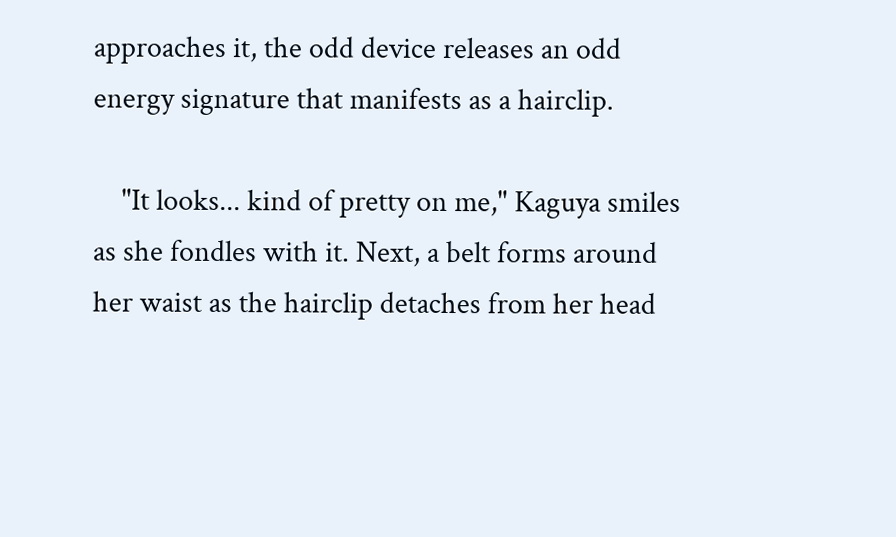approaches it, the odd device releases an odd energy signature that manifests as a hairclip.

    "It looks... kind of pretty on me," Kaguya smiles as she fondles with it. Next, a belt forms around her waist as the hairclip detaches from her head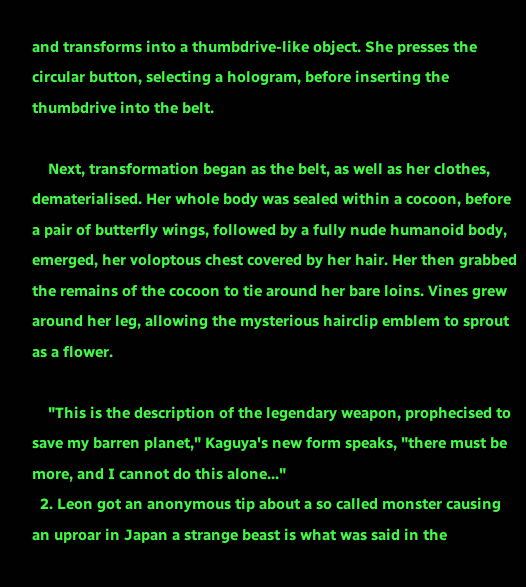and transforms into a thumbdrive-like object. She presses the circular button, selecting a hologram, before inserting the thumbdrive into the belt.

    Next, transformation began as the belt, as well as her clothes, dematerialised. Her whole body was sealed within a cocoon, before a pair of butterfly wings, followed by a fully nude humanoid body, emerged, her voloptous chest covered by her hair. Her then grabbed the remains of the cocoon to tie around her bare loins. Vines grew around her leg, allowing the mysterious hairclip emblem to sprout as a flower.

    "This is the description of the legendary weapon, prophecised to save my barren planet," Kaguya's new form speaks, "there must be more, and I cannot do this alone..."
  2. Leon got an anonymous tip about a so called monster causing an uproar in Japan a strange beast is what was said in the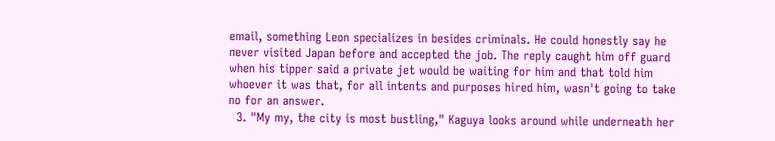email, something Leon specializes in besides criminals. He could honestly say he never visited Japan before and accepted the job. The reply caught him off guard when his tipper said a private jet would be waiting for him and that told him whoever it was that, for all intents and purposes hired him, wasn't going to take no for an answer.
  3. "My my, the city is most bustling," Kaguya looks around while underneath her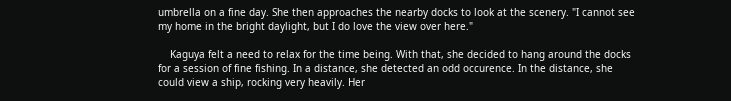umbrella on a fine day. She then approaches the nearby docks to look at the scenery. "I cannot see my home in the bright daylight, but I do love the view over here."

    Kaguya felt a need to relax for the time being. With that, she decided to hang around the docks for a session of fine fishing. In a distance, she detected an odd occurence. In the distance, she could view a ship, rocking very heavily. Her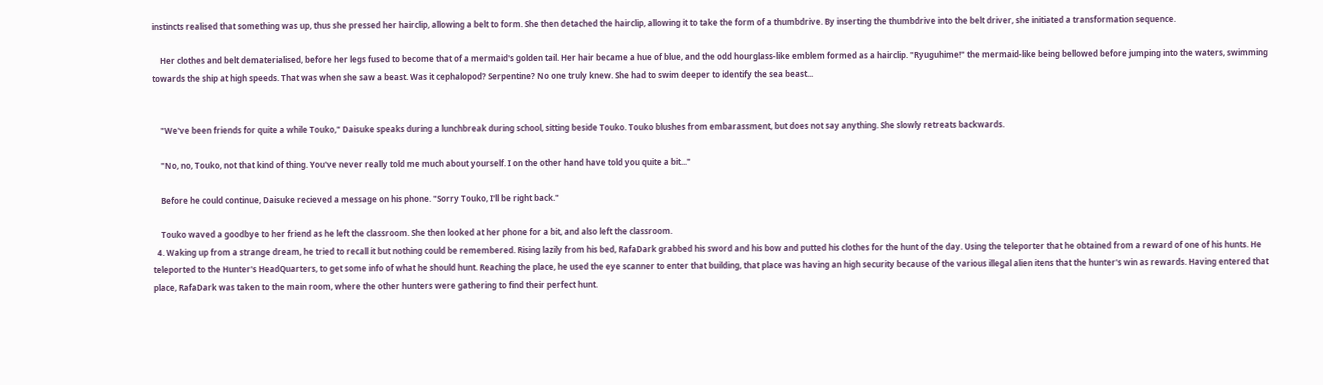instincts realised that something was up, thus she pressed her hairclip, allowing a belt to form. She then detached the hairclip, allowing it to take the form of a thumbdrive. By inserting the thumbdrive into the belt driver, she initiated a transformation sequence.

    Her clothes and belt dematerialised, before her legs fused to become that of a mermaid's golden tail. Her hair became a hue of blue, and the odd hourglass-like emblem formed as a hairclip. "Ryuguhime!" the mermaid-like being bellowed before jumping into the waters, swimming towards the ship at high speeds. That was when she saw a beast. Was it cephalopod? Serpentine? No one truly knew. She had to swim deeper to identify the sea beast...


    "We've been friends for quite a while Touko," Daisuke speaks during a lunchbreak during school, sitting beside Touko. Touko blushes from embarassment, but does not say anything. She slowly retreats backwards.

    "No, no, Touko, not that kind of thing. You've never really told me much about yourself. I on the other hand have told you quite a bit..."

    Before he could continue, Daisuke recieved a message on his phone. "Sorry Touko, I'll be right back."

    Touko waved a goodbye to her friend as he left the classroom. She then looked at her phone for a bit, and also left the classroom.
  4. Waking up from a strange dream, he tried to recall it but nothing could be remembered. Rising lazily from his bed, RafaDark grabbed his sword and his bow and putted his clothes for the hunt of the day. Using the teleporter that he obtained from a reward of one of his hunts. He teleported to the Hunter's HeadQuarters, to get some info of what he should hunt. Reaching the place, he used the eye scanner to enter that building, that place was having an high security because of the various illegal alien itens that the hunter's win as rewards. Having entered that place, RafaDark was taken to the main room, where the other hunters were gathering to find their perfect hunt.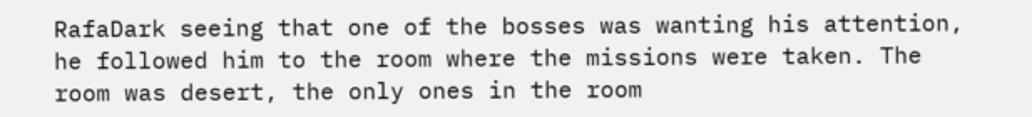RafaDark seeing that one of the bosses was wanting his attention, he followed him to the room where the missions were taken. The room was desert, the only ones in the room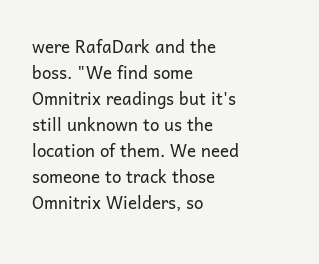were RafaDark and the boss. "We find some Omnitrix readings but it's still unknown to us the location of them. We need someone to track those Omnitrix Wielders, so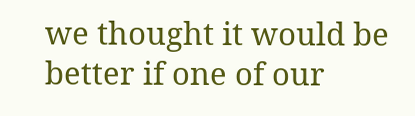we thought it would be better if one of our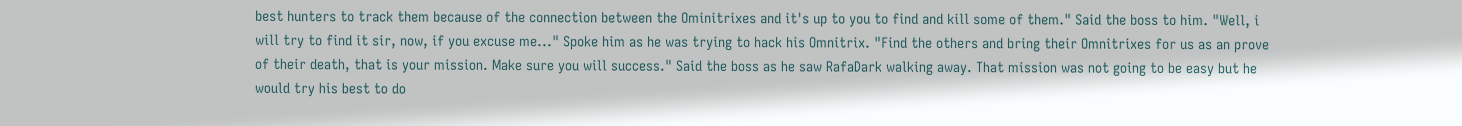best hunters to track them because of the connection between the Ominitrixes and it's up to you to find and kill some of them." Said the boss to him. "Well, i will try to find it sir, now, if you excuse me..." Spoke him as he was trying to hack his Omnitrix. "Find the others and bring their Omnitrixes for us as an prove of their death, that is your mission. Make sure you will success." Said the boss as he saw RafaDark walking away. That mission was not going to be easy but he would try his best to do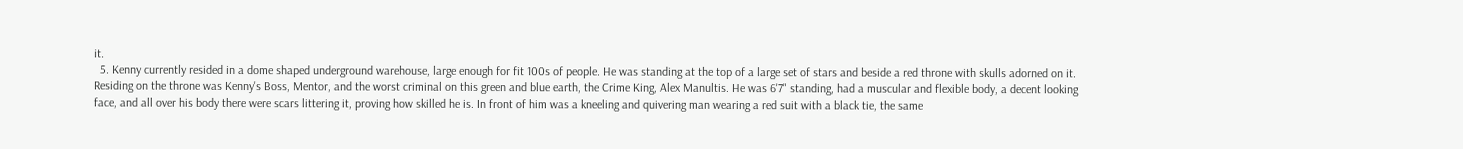it.
  5. Kenny currently resided in a dome shaped underground warehouse, large enough for fit 100s of people. He was standing at the top of a large set of stars and beside a red throne with skulls adorned on it. Residing on the throne was Kenny's Boss, Mentor, and the worst criminal on this green and blue earth, the Crime King, Alex Manultis. He was 6'7" standing, had a muscular and flexible body, a decent looking face, and all over his body there were scars littering it, proving how skilled he is. In front of him was a kneeling and quivering man wearing a red suit with a black tie, the same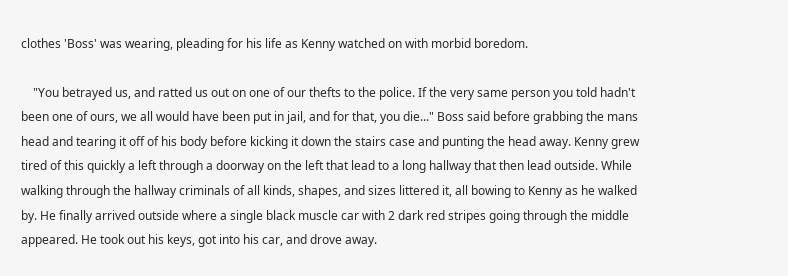clothes 'Boss' was wearing, pleading for his life as Kenny watched on with morbid boredom.

    "You betrayed us, and ratted us out on one of our thefts to the police. If the very same person you told hadn't been one of ours, we all would have been put in jail, and for that, you die..." Boss said before grabbing the mans head and tearing it off of his body before kicking it down the stairs case and punting the head away. Kenny grew tired of this quickly a left through a doorway on the left that lead to a long hallway that then lead outside. While walking through the hallway criminals of all kinds, shapes, and sizes littered it, all bowing to Kenny as he walked by. He finally arrived outside where a single black muscle car with 2 dark red stripes going through the middle appeared. He took out his keys, got into his car, and drove away.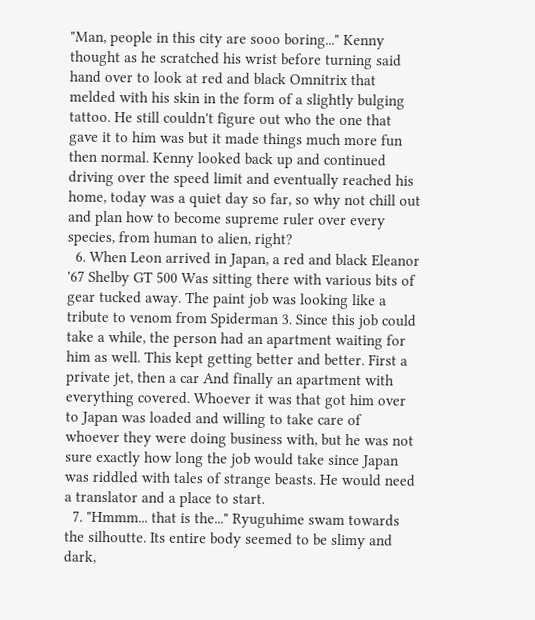"Man, people in this city are sooo boring..." Kenny thought as he scratched his wrist before turning said hand over to look at red and black Omnitrix that melded with his skin in the form of a slightly bulging tattoo. He still couldn't figure out who the one that gave it to him was but it made things much more fun then normal. Kenny looked back up and continued driving over the speed limit and eventually reached his home, today was a quiet day so far, so why not chill out and plan how to become supreme ruler over every species, from human to alien, right?
  6. When Leon arrived in Japan, a red and black Eleanor '67 Shelby GT 500 Was sitting there with various bits of gear tucked away. The paint job was looking like a tribute to venom from Spiderman 3. Since this job could take a while, the person had an apartment waiting for him as well. This kept getting better and better. First a private jet, then a car And finally an apartment with everything covered. Whoever it was that got him over to Japan was loaded and willing to take care of whoever they were doing business with, but he was not sure exactly how long the job would take since Japan was riddled with tales of strange beasts. He would need a translator and a place to start.
  7. "Hmmm... that is the..." Ryuguhime swam towards the silhoutte. Its entire body seemed to be slimy and dark,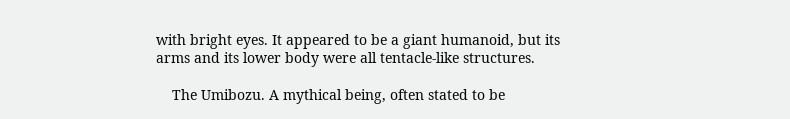with bright eyes. It appeared to be a giant humanoid, but its arms and its lower body were all tentacle-like structures.

    The Umibozu. A mythical being, often stated to be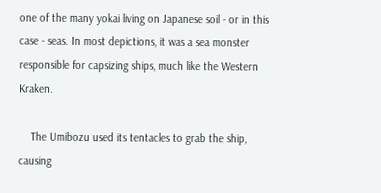one of the many yokai living on Japanese soil - or in this case - seas. In most depictions, it was a sea monster responsible for capsizing ships, much like the Western Kraken.

    The Umibozu used its tentacles to grab the ship, causing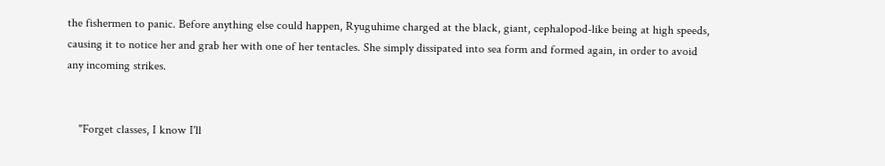the fishermen to panic. Before anything else could happen, Ryuguhime charged at the black, giant, cephalopod-like being at high speeds, causing it to notice her and grab her with one of her tentacles. She simply dissipated into sea form and formed again, in order to avoid any incoming strikes.


    "Forget classes, I know I'll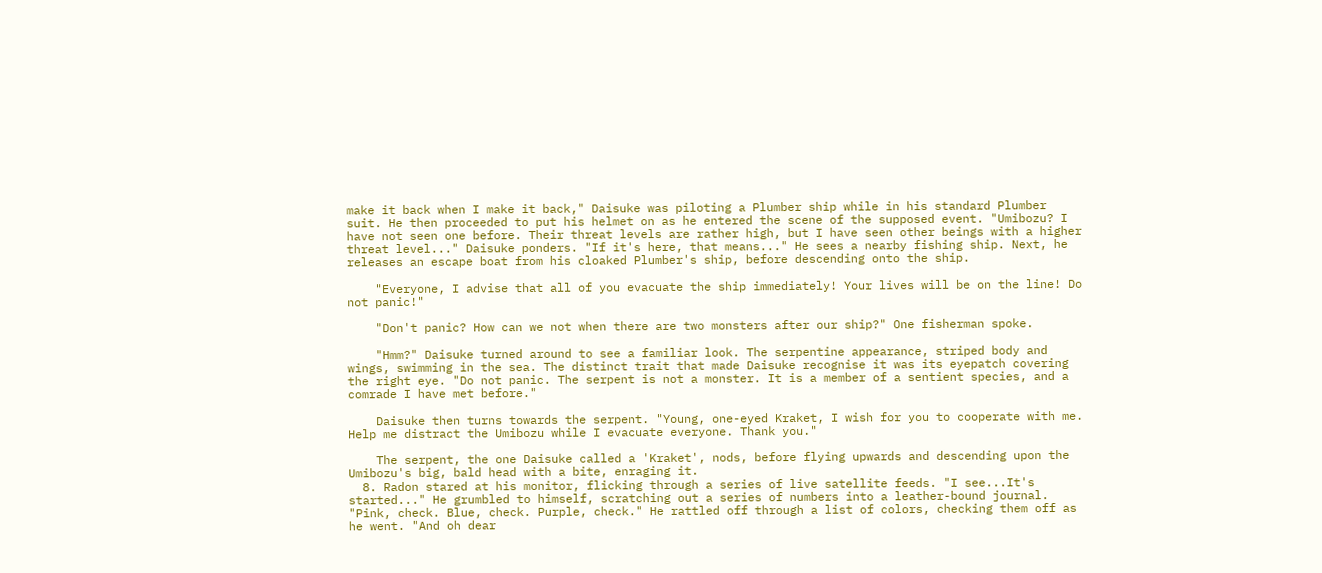make it back when I make it back," Daisuke was piloting a Plumber ship while in his standard Plumber suit. He then proceeded to put his helmet on as he entered the scene of the supposed event. "Umibozu? I have not seen one before. Their threat levels are rather high, but I have seen other beings with a higher threat level..." Daisuke ponders. "If it's here, that means..." He sees a nearby fishing ship. Next, he releases an escape boat from his cloaked Plumber's ship, before descending onto the ship.

    "Everyone, I advise that all of you evacuate the ship immediately! Your lives will be on the line! Do not panic!"

    "Don't panic? How can we not when there are two monsters after our ship?" One fisherman spoke.

    "Hmm?" Daisuke turned around to see a familiar look. The serpentine appearance, striped body and wings, swimming in the sea. The distinct trait that made Daisuke recognise it was its eyepatch covering the right eye. "Do not panic. The serpent is not a monster. It is a member of a sentient species, and a comrade I have met before."

    Daisuke then turns towards the serpent. "Young, one-eyed Kraket, I wish for you to cooperate with me. Help me distract the Umibozu while I evacuate everyone. Thank you."

    The serpent, the one Daisuke called a 'Kraket', nods, before flying upwards and descending upon the Umibozu's big, bald head with a bite, enraging it.
  8. Radon stared at his monitor, flicking through a series of live satellite feeds. "I see...It's started..." He grumbled to himself, scratching out a series of numbers into a leather-bound journal. "Pink, check. Blue, check. Purple, check." He rattled off through a list of colors, checking them off as he went. "And oh dear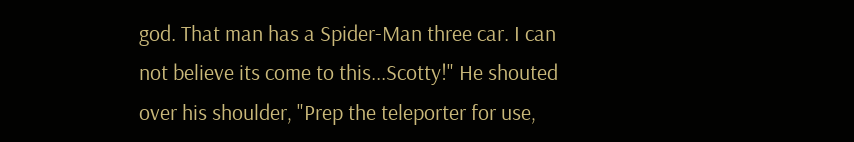god. That man has a Spider-Man three car. I can not believe its come to this...Scotty!" He shouted over his shoulder, "Prep the teleporter for use,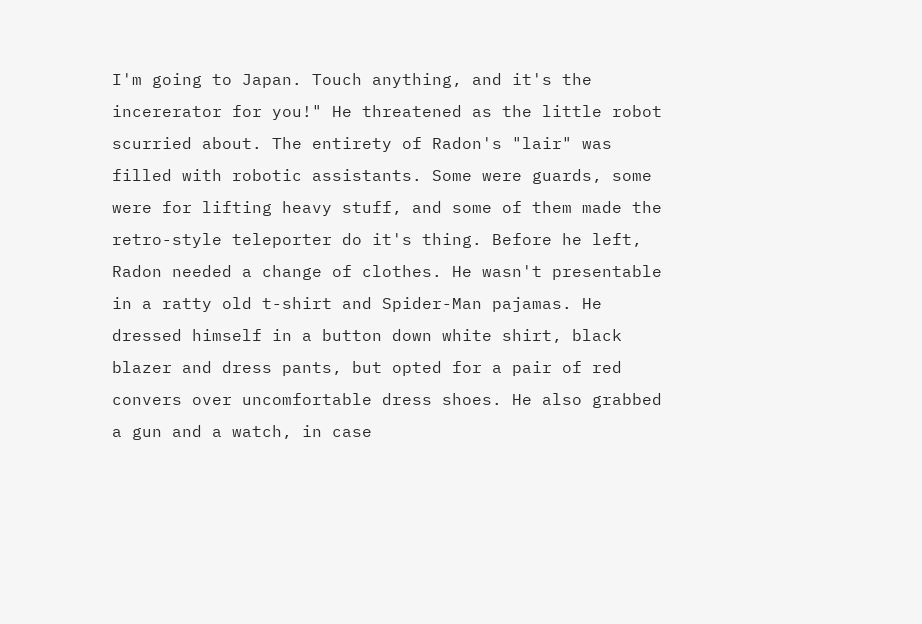I'm going to Japan. Touch anything, and it's the incererator for you!" He threatened as the little robot scurried about. The entirety of Radon's "lair" was filled with robotic assistants. Some were guards, some were for lifting heavy stuff, and some of them made the retro-style teleporter do it's thing. Before he left, Radon needed a change of clothes. He wasn't presentable in a ratty old t-shirt and Spider-Man pajamas. He dressed himself in a button down white shirt, black blazer and dress pants, but opted for a pair of red convers over uncomfortable dress shoes. He also grabbed a gun and a watch, in case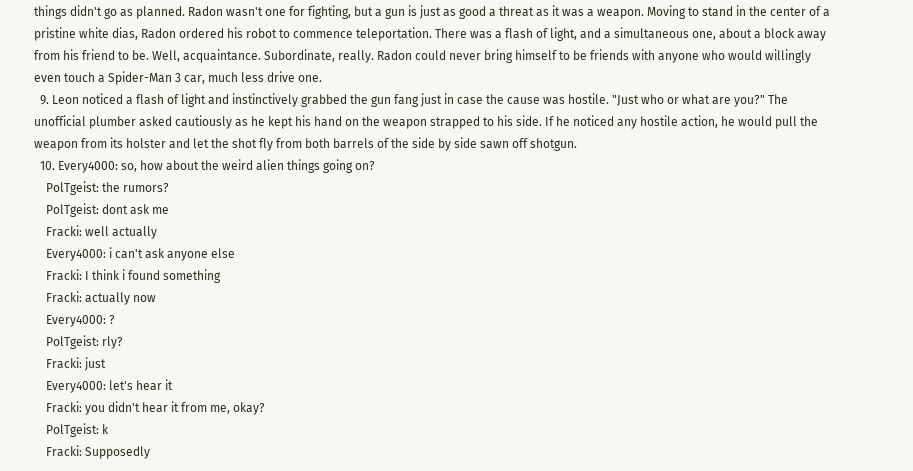things didn't go as planned. Radon wasn't one for fighting, but a gun is just as good a threat as it was a weapon. Moving to stand in the center of a pristine white dias, Radon ordered his robot to commence teleportation. There was a flash of light, and a simultaneous one, about a block away from his friend to be. Well, acquaintance. Subordinate, really. Radon could never bring himself to be friends with anyone who would willingly even touch a Spider-Man 3 car, much less drive one.
  9. Leon noticed a flash of light and instinctively grabbed the gun fang just in case the cause was hostile. "Just who or what are you?" The unofficial plumber asked cautiously as he kept his hand on the weapon strapped to his side. If he noticed any hostile action, he would pull the weapon from its holster and let the shot fly from both barrels of the side by side sawn off shotgun.
  10. Every4000: so, how about the weird alien things going on?
    PolTgeist: the rumors?
    PolTgeist: dont ask me
    Fracki: well actually
    Every4000: i can't ask anyone else
    Fracki: I think i found something
    Fracki: actually now
    Every4000: ?
    PolTgeist: rly?
    Fracki: just
    Every4000: let's hear it
    Fracki: you didn't hear it from me, okay?
    PolTgeist: k
    Fracki: Supposedly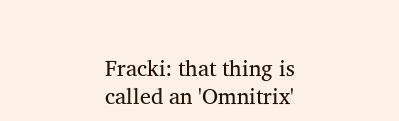Fracki: that thing is called an 'Omnitrix'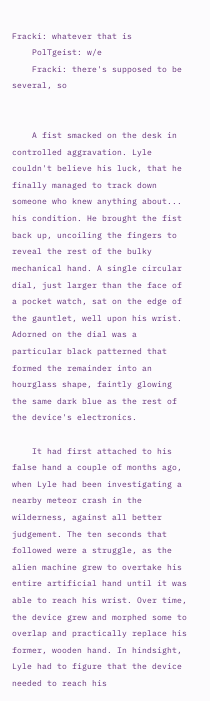Fracki: whatever that is
    PolTgeist: w/e
    Fracki: there's supposed to be several, so


    A fist smacked on the desk in controlled aggravation. Lyle couldn't believe his luck, that he finally managed to track down someone who knew anything about... his condition. He brought the fist back up, uncoiling the fingers to reveal the rest of the bulky mechanical hand. A single circular dial, just larger than the face of a pocket watch, sat on the edge of the gauntlet, well upon his wrist. Adorned on the dial was a particular black patterned that formed the remainder into an hourglass shape, faintly glowing the same dark blue as the rest of the device's electronics.

    It had first attached to his false hand a couple of months ago, when Lyle had been investigating a nearby meteor crash in the wilderness, against all better judgement. The ten seconds that followed were a struggle, as the alien machine grew to overtake his entire artificial hand until it was able to reach his wrist. Over time, the device grew and morphed some to overlap and practically replace his former, wooden hand. In hindsight, Lyle had to figure that the device needed to reach his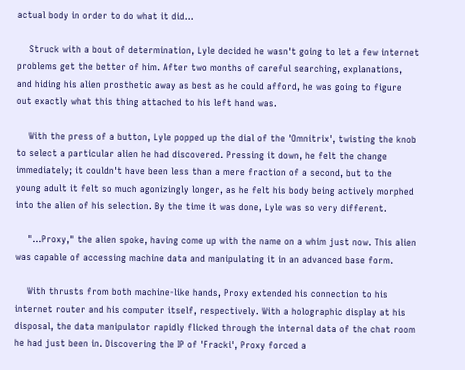actual body in order to do what it did...

    Struck with a bout of determination, Lyle decided he wasn't going to let a few internet problems get the better of him. After two months of careful searching, explanations, and hiding his alien prosthetic away as best as he could afford, he was going to figure out exactly what this thing attached to his left hand was.

    With the press of a button, Lyle popped up the dial of the 'Omnitrix', twisting the knob to select a particular alien he had discovered. Pressing it down, he felt the change immediately; it couldn't have been less than a mere fraction of a second, but to the young adult it felt so much agonizingly longer, as he felt his body being actively morphed into the alien of his selection. By the time it was done, Lyle was so very different.

    "...Proxy," the alien spoke, having come up with the name on a whim just now. This alien was capable of accessing machine data and manipulating it in an advanced base form.

    With thrusts from both machine-like hands, Proxy extended his connection to his internet router and his computer itself, respectively. With a holographic display at his disposal, the data manipulator rapidly flicked through the internal data of the chat room he had just been in. Discovering the IP of 'Fracki', Proxy forced a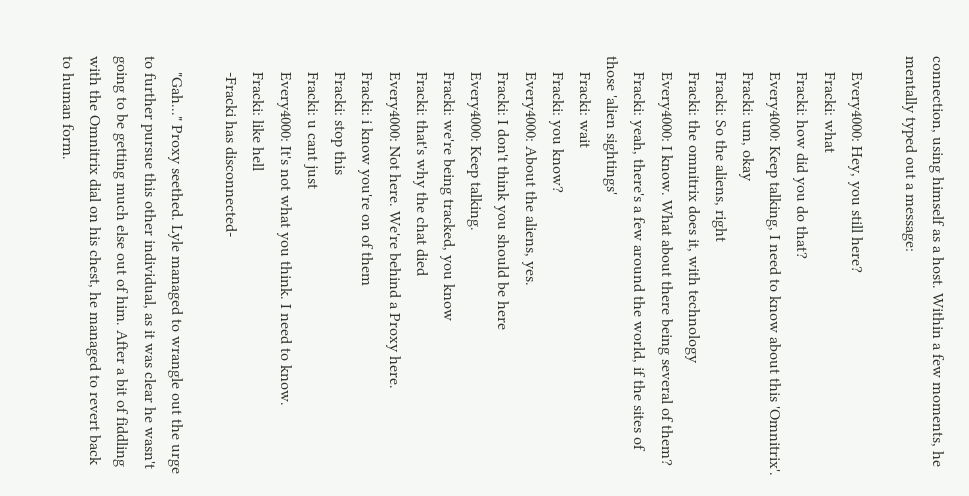connection, using himself as a host. Within a few moments, he mentally typed out a message:

    Every4000: Hey, you still here?
    Fracki: what
    Fracki: how did you do that?
    Every4000: Keep talking, I need to know about this 'Omnitrix'.
    Fracki: um, okay
    Fracki: So the aliens, right
    Fracki: the omnitrix does it, with technology
    Every4000: I know. What about there being several of them?
    Fracki: yeah, there's a few around the world, if the sites of those 'alien sightings'
    Fracki: wait
    Fracki: you know?
    Every4000: About the aliens, yes.
    Fracki: I don't think you should be here
    Every4000: Keep talking.
    Fracki: we're being tracked, you know
    Fracki: that's why the chat died
    Every4000: Not here. We're behind a Proxy here.
    Fracki: i know you're on of them
    Fracki: stop this
    Fracki: u cant just
    Every4000: It's not what you think. I need to know.
    Fracki: like hell
    -Fracki has disconnected-

    "Gah..." Proxy seethed. Lyle managed to wrangle out the urge to further pursue this other individual, as it was clear he wasn't going to be getting much else out of him. After a bit of fiddling with the Omnitrix dial on his chest, he managed to revert back to human form.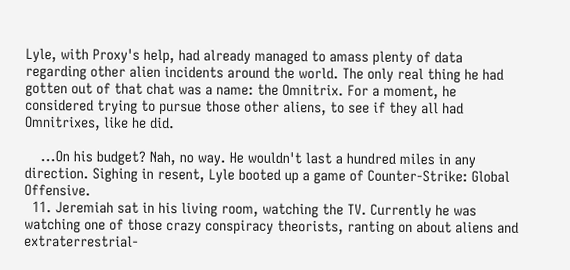Lyle, with Proxy's help, had already managed to amass plenty of data regarding other alien incidents around the world. The only real thing he had gotten out of that chat was a name: the Omnitrix. For a moment, he considered trying to pursue those other aliens, to see if they all had Omnitrixes, like he did.

    ...On his budget? Nah, no way. He wouldn't last a hundred miles in any direction. Sighing in resent, Lyle booted up a game of Counter-Strike: Global Offensive.
  11. Jeremiah sat in his living room, watching the TV. Currently he was watching one of those crazy conspiracy theorists, ranting on about aliens and extraterrestrial-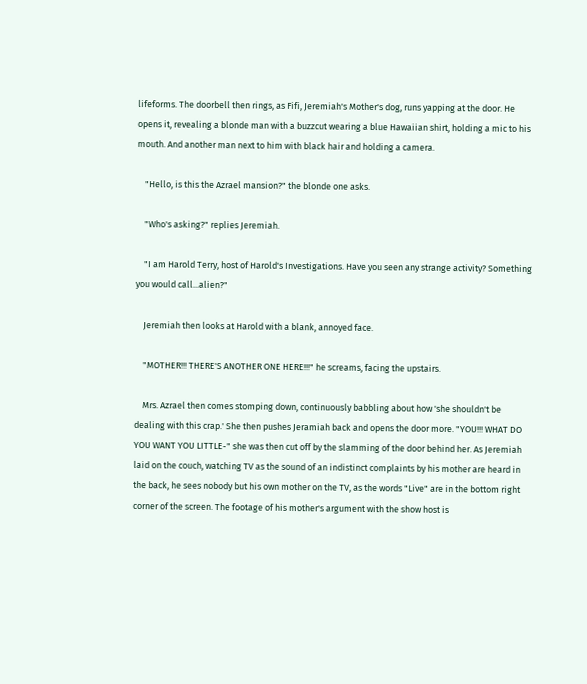lifeforms. The doorbell then rings, as Fifi, Jeremiah's Mother's dog, runs yapping at the door. He opens it, revealing a blonde man with a buzzcut wearing a blue Hawaiian shirt, holding a mic to his mouth. And another man next to him with black hair and holding a camera.

    "Hello, is this the Azrael mansion?" the blonde one asks.

    "Who's asking?" replies Jeremiah.

    "I am Harold Terry, host of Harold's Investigations. Have you seen any strange activity? Something you would call...alien?"

    Jeremiah then looks at Harold with a blank, annoyed face.

    "MOTHER!!! THERE'S ANOTHER ONE HERE!!!" he screams, facing the upstairs.

    Mrs. Azrael then comes stomping down, continuously babbling about how 'she shouldn't be dealing with this crap.' She then pushes Jeramiah back and opens the door more. "YOU!!! WHAT DO YOU WANT YOU LITTLE-" she was then cut off by the slamming of the door behind her. As Jeremiah laid on the couch, watching TV as the sound of an indistinct complaints by his mother are heard in the back, he sees nobody but his own mother on the TV, as the words "Live" are in the bottom right corner of the screen. The footage of his mother's argument with the show host is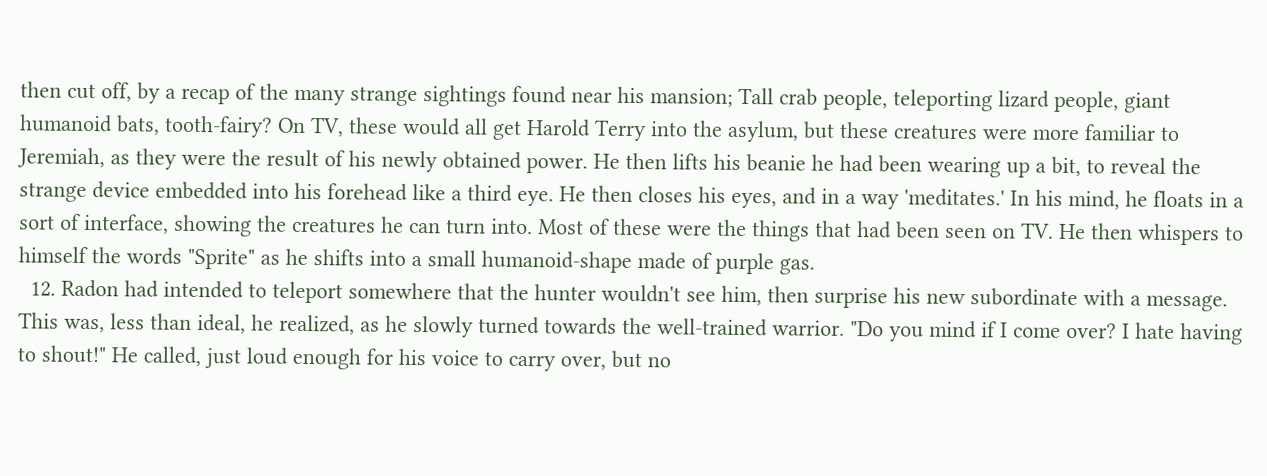then cut off, by a recap of the many strange sightings found near his mansion; Tall crab people, teleporting lizard people, giant humanoid bats, tooth-fairy? On TV, these would all get Harold Terry into the asylum, but these creatures were more familiar to Jeremiah, as they were the result of his newly obtained power. He then lifts his beanie he had been wearing up a bit, to reveal the strange device embedded into his forehead like a third eye. He then closes his eyes, and in a way 'meditates.' In his mind, he floats in a sort of interface, showing the creatures he can turn into. Most of these were the things that had been seen on TV. He then whispers to himself the words "Sprite" as he shifts into a small humanoid-shape made of purple gas.
  12. Radon had intended to teleport somewhere that the hunter wouldn't see him, then surprise his new subordinate with a message. This was, less than ideal, he realized, as he slowly turned towards the well-trained warrior. "Do you mind if I come over? I hate having to shout!" He called, just loud enough for his voice to carry over, but no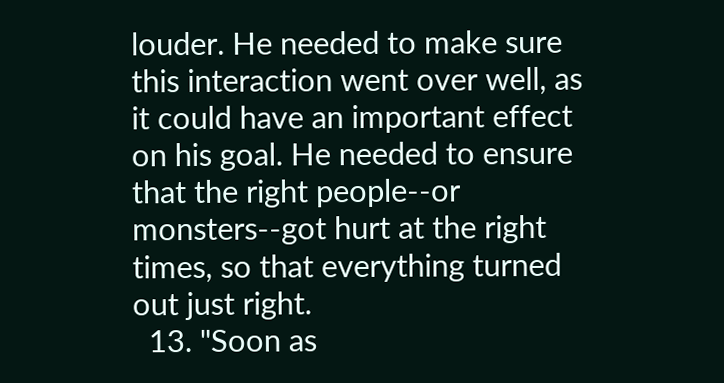louder. He needed to make sure this interaction went over well, as it could have an important effect on his goal. He needed to ensure that the right people--or monsters--got hurt at the right times, so that everything turned out just right.
  13. "Soon as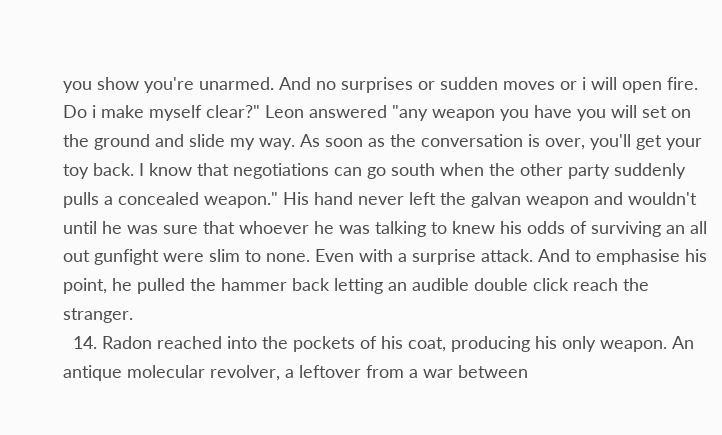you show you're unarmed. And no surprises or sudden moves or i will open fire. Do i make myself clear?" Leon answered "any weapon you have you will set on the ground and slide my way. As soon as the conversation is over, you'll get your toy back. I know that negotiations can go south when the other party suddenly pulls a concealed weapon." His hand never left the galvan weapon and wouldn't until he was sure that whoever he was talking to knew his odds of surviving an all out gunfight were slim to none. Even with a surprise attack. And to emphasise his point, he pulled the hammer back letting an audible double click reach the stranger.
  14. Radon reached into the pockets of his coat, producing his only weapon. An antique molecular revolver, a leftover from a war between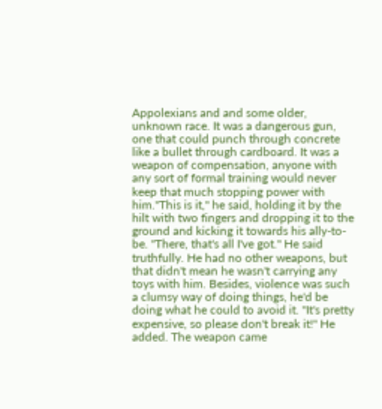Appolexians and and some older, unknown race. It was a dangerous gun, one that could punch through concrete like a bullet through cardboard. It was a weapon of compensation, anyone with any sort of formal training would never keep that much stopping power with him."This is it," he said, holding it by the hilt with two fingers and dropping it to the ground and kicking it towards his ally-to-be. "There, that's all I've got." He said truthfully. He had no other weapons, but that didn't mean he wasn't carrying any toys with him. Besides, violence was such a clumsy way of doing things, he'd be doing what he could to avoid it. "It's pretty expensive, so please don't break it!" He added. The weapon came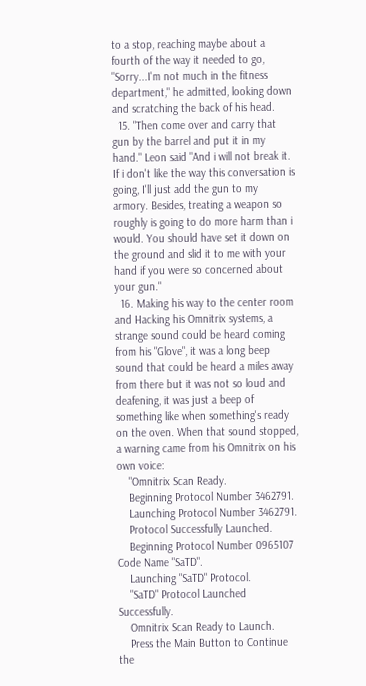to a stop, reaching maybe about a fourth of the way it needed to go, "Sorry...I'm not much in the fitness department," he admitted, looking down and scratching the back of his head.
  15. "Then come over and carry that gun by the barrel and put it in my hand." Leon said "And i will not break it. If i don't like the way this conversation is going, I'll just add the gun to my armory. Besides, treating a weapon so roughly is going to do more harm than i would. You should have set it down on the ground and slid it to me with your hand if you were so concerned about your gun."
  16. Making his way to the center room and Hacking his Omnitrix systems, a strange sound could be heard coming from his "Glove", it was a long beep sound that could be heard a miles away from there but it was not so loud and deafening, it was just a beep of something like when something's ready on the oven. When that sound stopped, a warning came from his Omnitrix on his own voice:
    "Omnitrix Scan Ready.
    Beginning Protocol Number 3462791.
    Launching Protocol Number 3462791.
    Protocol Successfully Launched.
    Beginning Protocol Number 0965107 Code Name "SaTD".
    Launching "SaTD" Protocol.
    "SaTD" Protocol Launched Successfully.
    Omnitrix Scan Ready to Launch.
    Press the Main Button to Continue the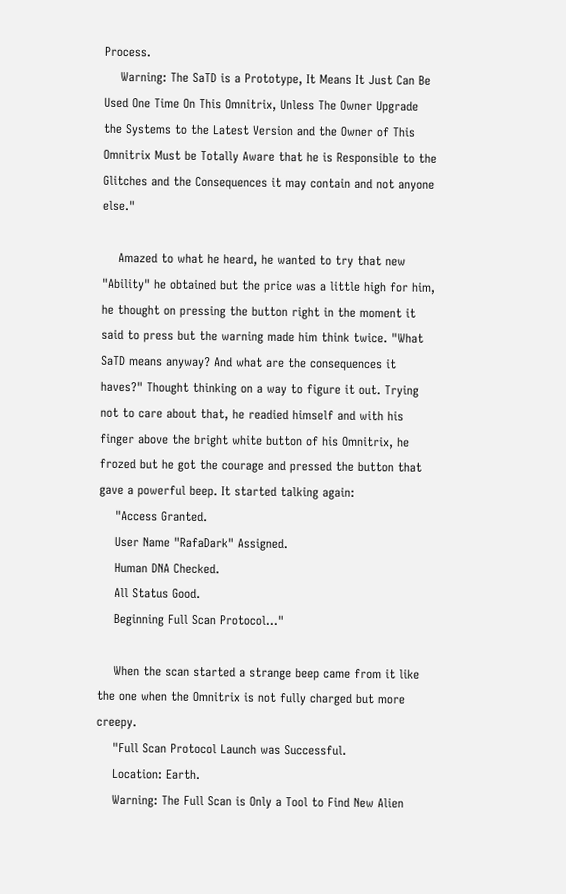Process.
    Warning: The SaTD is a Prototype, It Means It Just Can Be Used One Time On This Omnitrix, Unless The Owner Upgrade the Systems to the Latest Version and the Owner of This Omnitrix Must be Totally Aware that he is Responsible to the Glitches and the Consequences it may contain and not anyone else."

    Amazed to what he heard, he wanted to try that new "Ability" he obtained but the price was a little high for him, he thought on pressing the button right in the moment it said to press but the warning made him think twice. "What SaTD means anyway? And what are the consequences it haves?" Thought thinking on a way to figure it out. Trying not to care about that, he readied himself and with his finger above the bright white button of his Omnitrix, he frozed but he got the courage and pressed the button that gave a powerful beep. It started talking again:
    "Access Granted.
    User Name "RafaDark" Assigned.
    Human DNA Checked.
    All Status Good.
    Beginning Full Scan Protocol..."

    When the scan started a strange beep came from it like the one when the Omnitrix is not fully charged but more creepy.
    "Full Scan Protocol Launch was Successful.
    Location: Earth.
    Warning: The Full Scan is Only a Tool to Find New Alien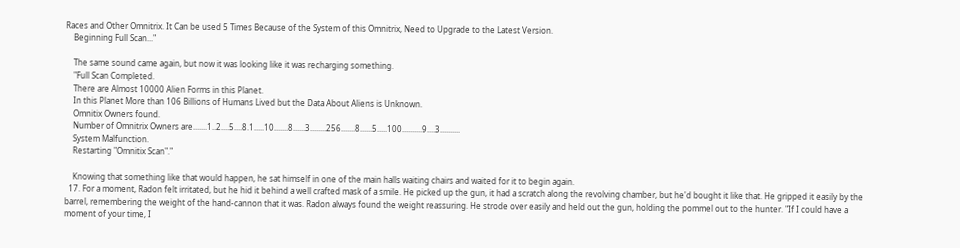Races and Other Omnitrix. It Can be used 5 Times Because of the System of this Omnitrix, Need to Upgrade to the Latest Version.
    Beginning Full Scan..."

    The same sound came again, but now it was looking like it was recharging something.
    "Full Scan Completed.
    There are Almost 10000 Alien Forms in this Planet.
    In this Planet More than 106 Billions of Humans Lived but the Data About Aliens is Unknown.
    Omnitix Owners found.
    Number of Omnitrix Owners are.......1..2....5....8.1.....10.......8......3........256.......8......5.....100..........9....3..........
    System Malfunction.
    Restarting "Omnitix Scan"."

    Knowing that something like that would happen, he sat himself in one of the main halls waiting chairs and waited for it to begin again.
  17. For a moment, Radon felt irritated, but he hid it behind a well crafted mask of a smile. He picked up the gun, it had a scratch along the revolving chamber, but he'd bought it like that. He gripped it easily by the barrel, remembering the weight of the hand-cannon that it was. Radon always found the weight reassuring. He strode over easily and held out the gun, holding the pommel out to the hunter. "If I could have a moment of your time, I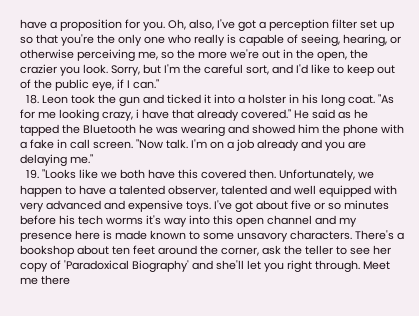have a proposition for you. Oh, also, I've got a perception filter set up so that you're the only one who really is capable of seeing, hearing, or otherwise perceiving me, so the more we're out in the open, the crazier you look. Sorry, but I'm the careful sort, and I'd like to keep out of the public eye, if I can."
  18. Leon took the gun and ticked it into a holster in his long coat. "As for me looking crazy, i have that already covered." He said as he tapped the Bluetooth he was wearing and showed him the phone with a fake in call screen. "Now talk. I'm on a job already and you are delaying me."
  19. "Looks like we both have this covered then. Unfortunately, we happen to have a talented observer, talented and well equipped with very advanced and expensive toys. I've got about five or so minutes before his tech worms it's way into this open channel and my presence here is made known to some unsavory characters. There's a bookshop about ten feet around the corner, ask the teller to see her copy of 'Paradoxical Biography' and she'll let you right through. Meet me there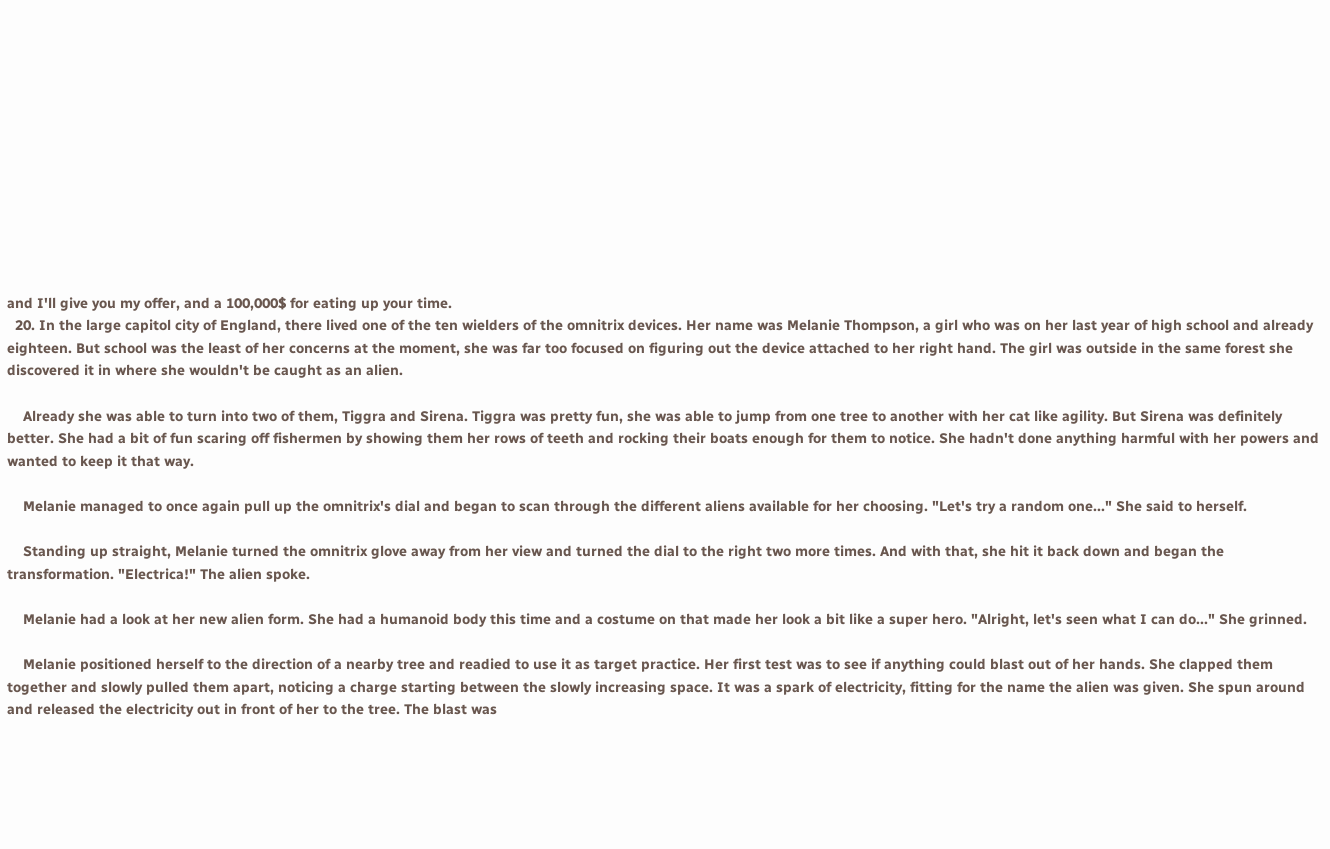and I'll give you my offer, and a 100,000$ for eating up your time.
  20. In the large capitol city of England, there lived one of the ten wielders of the omnitrix devices. Her name was Melanie Thompson, a girl who was on her last year of high school and already eighteen. But school was the least of her concerns at the moment, she was far too focused on figuring out the device attached to her right hand. The girl was outside in the same forest she discovered it in where she wouldn't be caught as an alien.

    Already she was able to turn into two of them, Tiggra and Sirena. Tiggra was pretty fun, she was able to jump from one tree to another with her cat like agility. But Sirena was definitely better. She had a bit of fun scaring off fishermen by showing them her rows of teeth and rocking their boats enough for them to notice. She hadn't done anything harmful with her powers and wanted to keep it that way.

    Melanie managed to once again pull up the omnitrix's dial and began to scan through the different aliens available for her choosing. "Let's try a random one..." She said to herself.

    Standing up straight, Melanie turned the omnitrix glove away from her view and turned the dial to the right two more times. And with that, she hit it back down and began the transformation. "Electrica!" The alien spoke.

    Melanie had a look at her new alien form. She had a humanoid body this time and a costume on that made her look a bit like a super hero. "Alright, let's seen what I can do..." She grinned.

    Melanie positioned herself to the direction of a nearby tree and readied to use it as target practice. Her first test was to see if anything could blast out of her hands. She clapped them together and slowly pulled them apart, noticing a charge starting between the slowly increasing space. It was a spark of electricity, fitting for the name the alien was given. She spun around and released the electricity out in front of her to the tree. The blast was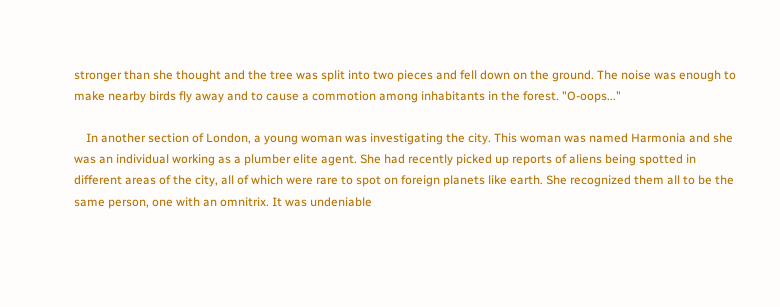stronger than she thought and the tree was split into two pieces and fell down on the ground. The noise was enough to make nearby birds fly away and to cause a commotion among inhabitants in the forest. "O-oops..."

    In another section of London, a young woman was investigating the city. This woman was named Harmonia and she was an individual working as a plumber elite agent. She had recently picked up reports of aliens being spotted in different areas of the city, all of which were rare to spot on foreign planets like earth. She recognized them all to be the same person, one with an omnitrix. It was undeniable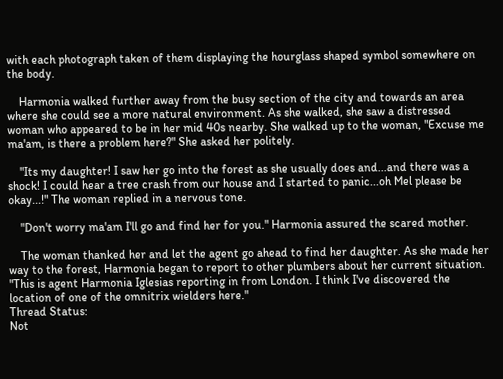with each photograph taken of them displaying the hourglass shaped symbol somewhere on the body.

    Harmonia walked further away from the busy section of the city and towards an area where she could see a more natural environment. As she walked, she saw a distressed woman who appeared to be in her mid 40s nearby. She walked up to the woman, "Excuse me ma'am, is there a problem here?" She asked her politely.

    "Its my daughter! I saw her go into the forest as she usually does and...and there was a shock! I could hear a tree crash from our house and I started to panic...oh Mel please be okay...!" The woman replied in a nervous tone.

    "Don't worry ma'am I'll go and find her for you." Harmonia assured the scared mother.

    The woman thanked her and let the agent go ahead to find her daughter. As she made her way to the forest, Harmonia began to report to other plumbers about her current situation. "This is agent Harmonia Iglesias reporting in from London. I think I've discovered the location of one of the omnitrix wielders here."
Thread Status:
Not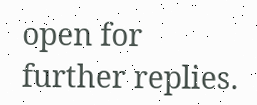open for further replies.